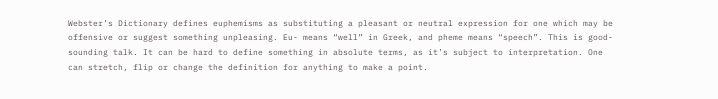Webster’s Dictionary defines euphemisms as substituting a pleasant or neutral expression for one which may be offensive or suggest something unpleasing. Eu- means “well” in Greek, and pheme means “speech”. This is good-sounding talk. It can be hard to define something in absolute terms, as it’s subject to interpretation. One can stretch, flip or change the definition for anything to make a point.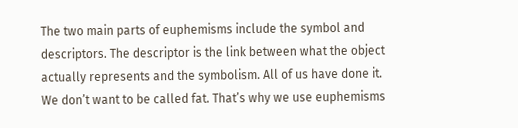The two main parts of euphemisms include the symbol and descriptors. The descriptor is the link between what the object actually represents and the symbolism. All of us have done it. We don’t want to be called fat. That’s why we use euphemisms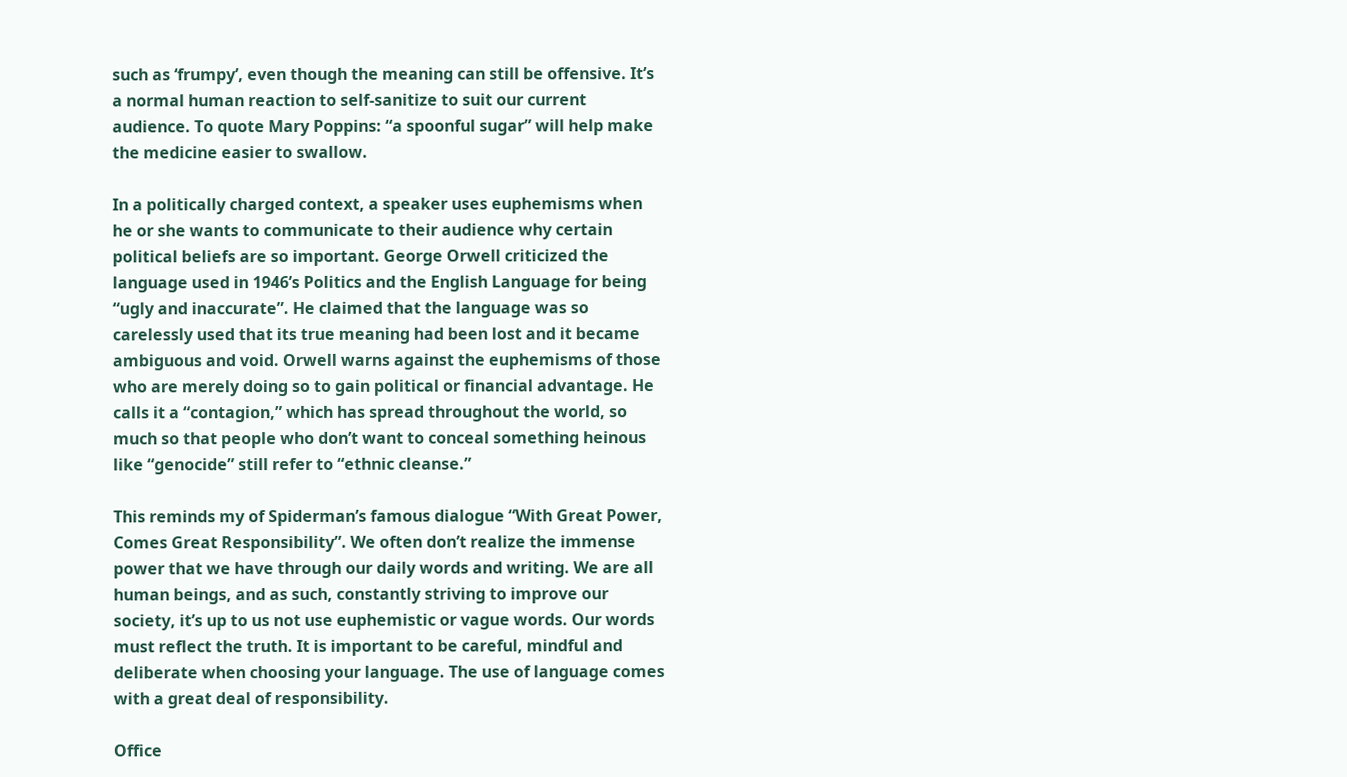such as ‘frumpy’, even though the meaning can still be offensive. It’s a normal human reaction to self-sanitize to suit our current audience. To quote Mary Poppins: “a spoonful sugar” will help make the medicine easier to swallow.

In a politically charged context, a speaker uses euphemisms when he or she wants to communicate to their audience why certain political beliefs are so important. George Orwell criticized the language used in 1946’s Politics and the English Language for being “ugly and inaccurate”. He claimed that the language was so carelessly used that its true meaning had been lost and it became ambiguous and void. Orwell warns against the euphemisms of those who are merely doing so to gain political or financial advantage. He calls it a “contagion,” which has spread throughout the world, so much so that people who don’t want to conceal something heinous like “genocide” still refer to “ethnic cleanse.”

This reminds my of Spiderman’s famous dialogue “With Great Power, Comes Great Responsibility”. We often don’t realize the immense power that we have through our daily words and writing. We are all human beings, and as such, constantly striving to improve our society, it’s up to us not use euphemistic or vague words. Our words must reflect the truth. It is important to be careful, mindful and deliberate when choosing your language. The use of language comes with a great deal of responsibility.

Office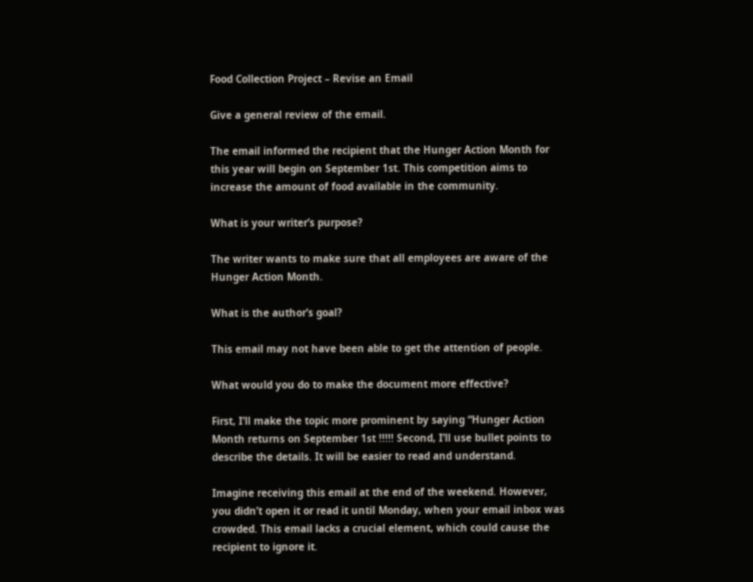Food Collection Project – Revise an Email

Give a general review of the email.

The email informed the recipient that the Hunger Action Month for this year will begin on September 1st. This competition aims to increase the amount of food available in the community.

What is your writer’s purpose?

The writer wants to make sure that all employees are aware of the Hunger Action Month.

What is the author’s goal?

This email may not have been able to get the attention of people.

What would you do to make the document more effective?

First, I’ll make the topic more prominent by saying “Hunger Action Month returns on September 1st !!!!! Second, I’ll use bullet points to describe the details. It will be easier to read and understand.

Imagine receiving this email at the end of the weekend. However, you didn’t open it or read it until Monday, when your email inbox was crowded. This email lacks a crucial element, which could cause the recipient to ignore it.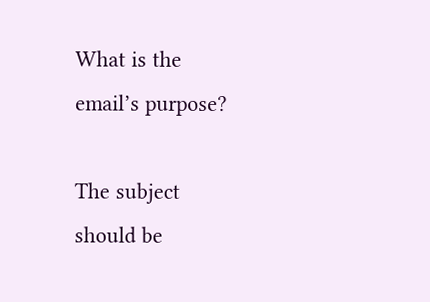What is the email’s purpose?

The subject should be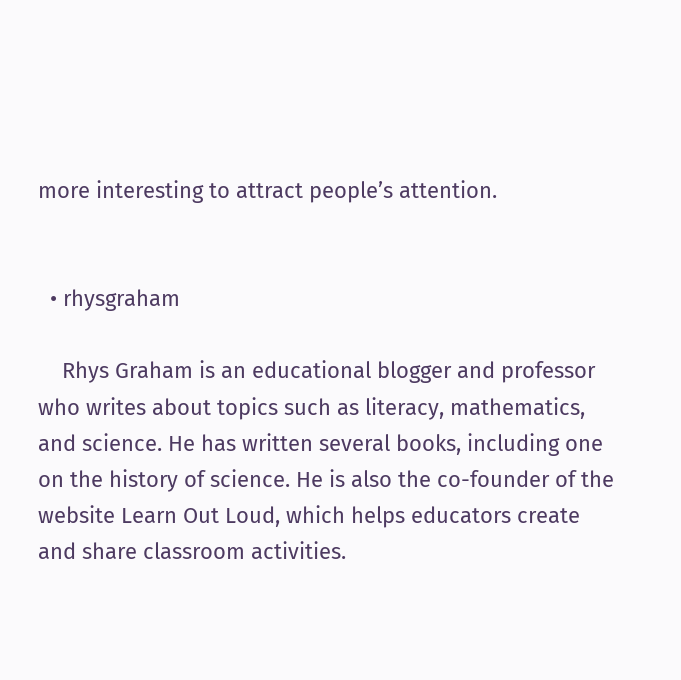more interesting to attract people’s attention.


  • rhysgraham

    Rhys Graham is an educational blogger and professor who writes about topics such as literacy, mathematics, and science. He has written several books, including one on the history of science. He is also the co-founder of the website Learn Out Loud, which helps educators create and share classroom activities.